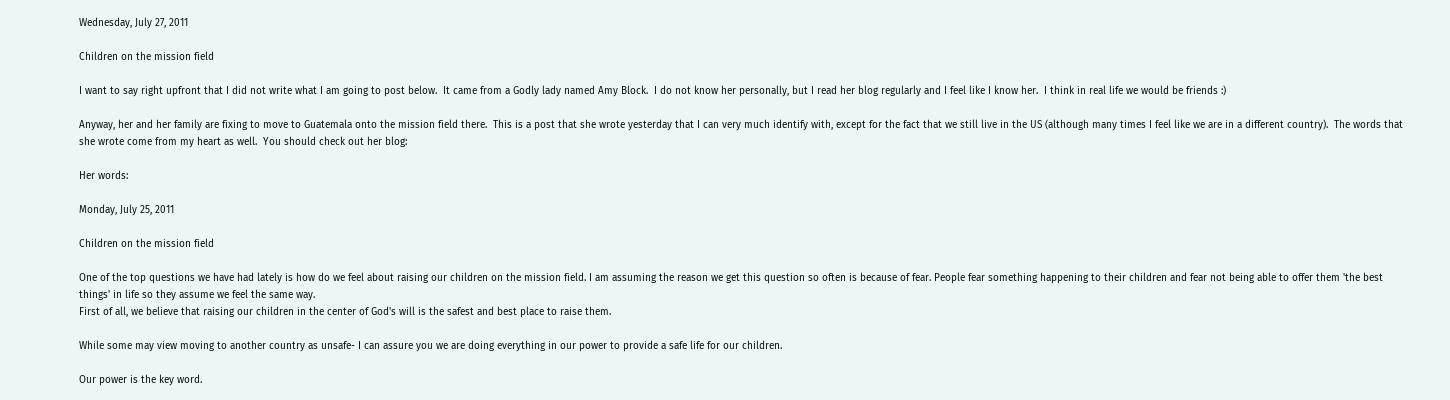Wednesday, July 27, 2011

Children on the mission field

I want to say right upfront that I did not write what I am going to post below.  It came from a Godly lady named Amy Block.  I do not know her personally, but I read her blog regularly and I feel like I know her.  I think in real life we would be friends :)

Anyway, her and her family are fixing to move to Guatemala onto the mission field there.  This is a post that she wrote yesterday that I can very much identify with, except for the fact that we still live in the US (although many times I feel like we are in a different country).  The words that she wrote come from my heart as well.  You should check out her blog:

Her words:

Monday, July 25, 2011

Children on the mission field

One of the top questions we have had lately is how do we feel about raising our children on the mission field. I am assuming the reason we get this question so often is because of fear. People fear something happening to their children and fear not being able to offer them 'the best things' in life so they assume we feel the same way.
First of all, we believe that raising our children in the center of God's will is the safest and best place to raise them.

While some may view moving to another country as unsafe- I can assure you we are doing everything in our power to provide a safe life for our children.

Our power is the key word.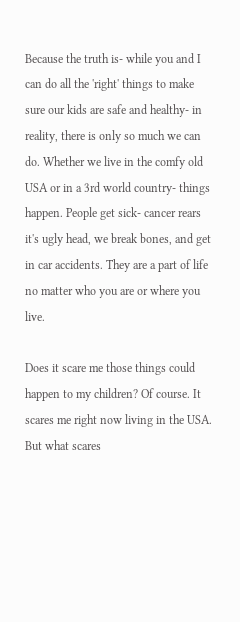Because the truth is- while you and I can do all the 'right' things to make sure our kids are safe and healthy- in reality, there is only so much we can do. Whether we live in the comfy old USA or in a 3rd world country- things happen. People get sick- cancer rears it's ugly head, we break bones, and get in car accidents. They are a part of life no matter who you are or where you live.

Does it scare me those things could happen to my children? Of course. It scares me right now living in the USA. But what scares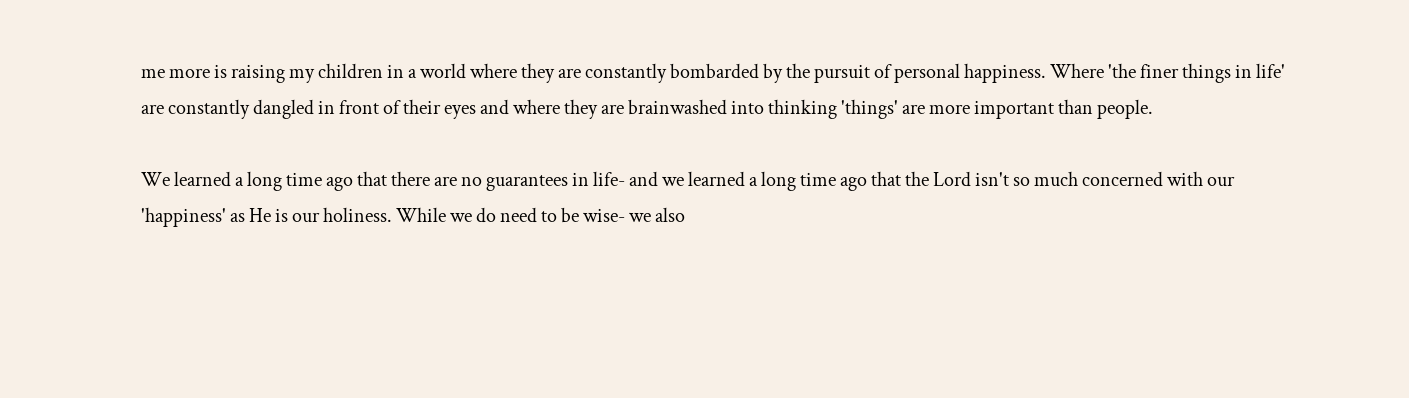me more is raising my children in a world where they are constantly bombarded by the pursuit of personal happiness. Where 'the finer things in life' are constantly dangled in front of their eyes and where they are brainwashed into thinking 'things' are more important than people.

We learned a long time ago that there are no guarantees in life- and we learned a long time ago that the Lord isn't so much concerned with our 'happiness' as He is our holiness. While we do need to be wise- we also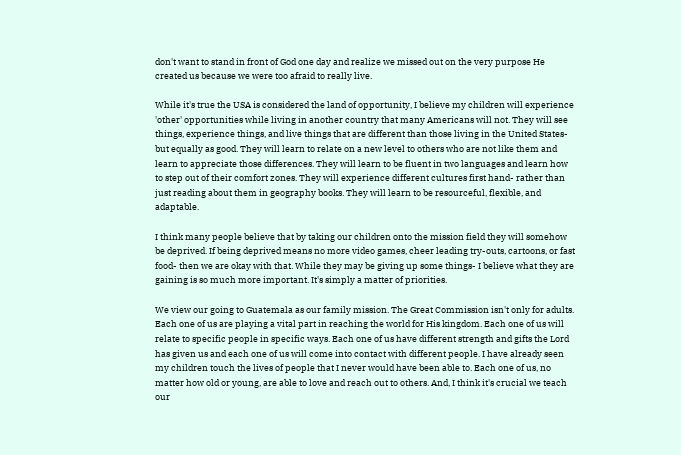don't want to stand in front of God one day and realize we missed out on the very purpose He created us because we were too afraid to really live.

While it's true the USA is considered the land of opportunity, I believe my children will experience 'other' opportunities while living in another country that many Americans will not. They will see things, experience things, and live things that are different than those living in the United States- but equally as good. They will learn to relate on a new level to others who are not like them and learn to appreciate those differences. They will learn to be fluent in two languages and learn how to step out of their comfort zones. They will experience different cultures first hand- rather than just reading about them in geography books. They will learn to be resourceful, flexible, and adaptable.

I think many people believe that by taking our children onto the mission field they will somehow be deprived. If being deprived means no more video games, cheer leading try-outs, cartoons, or fast food- then we are okay with that. While they may be giving up some things- I believe what they are gaining is so much more important. It's simply a matter of priorities.

We view our going to Guatemala as our family mission. The Great Commission isn't only for adults. Each one of us are playing a vital part in reaching the world for His kingdom. Each one of us will relate to specific people in specific ways. Each one of us have different strength and gifts the Lord has given us and each one of us will come into contact with different people. I have already seen my children touch the lives of people that I never would have been able to. Each one of us, no matter how old or young, are able to love and reach out to others. And, I think it's crucial we teach our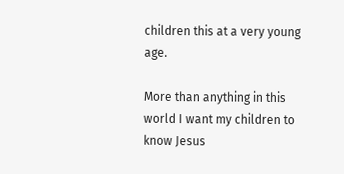children this at a very young age.

More than anything in this world I want my children to know Jesus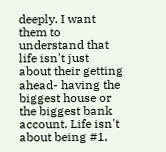deeply. I want them to understand that life isn't just about their getting ahead- having the biggest house or the biggest bank account. Life isn't about being #1,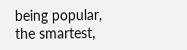being popular, the smartest,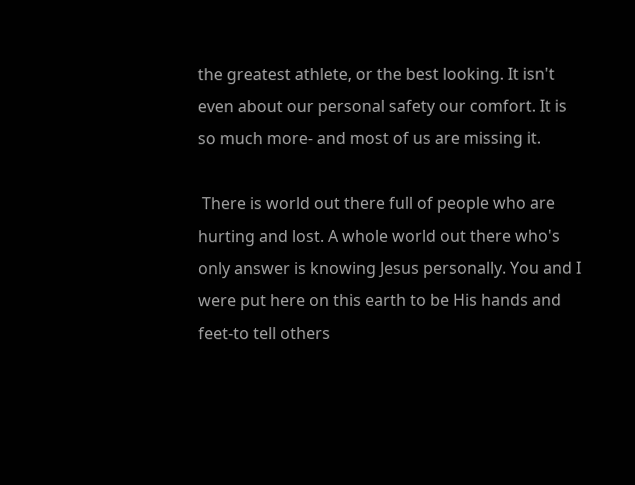the greatest athlete, or the best looking. It isn't even about our personal safety our comfort. It is so much more- and most of us are missing it.

 There is world out there full of people who are hurting and lost. A whole world out there who's only answer is knowing Jesus personally. You and I were put here on this earth to be His hands and feet-to tell others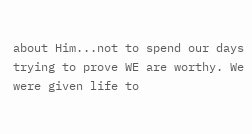about Him...not to spend our days trying to prove WE are worthy. We were given life to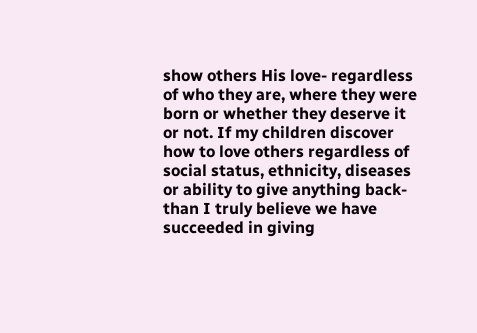show others His love- regardless of who they are, where they were born or whether they deserve it or not. If my children discover how to love others regardless of social status, ethnicity, diseases or ability to give anything back- than I truly believe we have succeeded in giving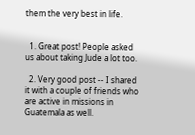them the very best in life.


  1. Great post! People asked us about taking Jude a lot too.

  2. Very good post -- I shared it with a couple of friends who are active in missions in Guatemala as well.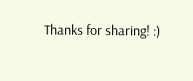Thanks for sharing! :)